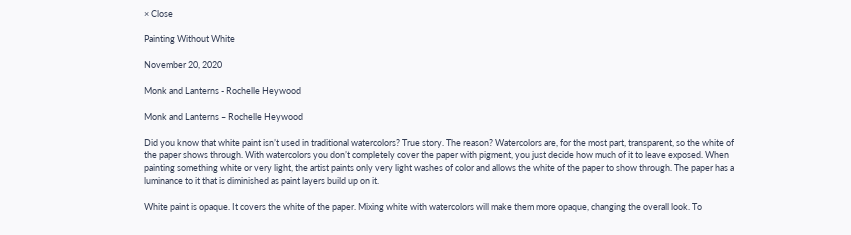× Close

Painting Without White

November 20, 2020

Monk and Lanterns - Rochelle Heywood

Monk and Lanterns – Rochelle Heywood

Did you know that white paint isn’t used in traditional watercolors? True story. The reason? Watercolors are, for the most part, transparent, so the white of the paper shows through. With watercolors you don’t completely cover the paper with pigment, you just decide how much of it to leave exposed. When painting something white or very light, the artist paints only very light washes of color and allows the white of the paper to show through. The paper has a luminance to it that is diminished as paint layers build up on it.

White paint is opaque. It covers the white of the paper. Mixing white with watercolors will make them more opaque, changing the overall look. To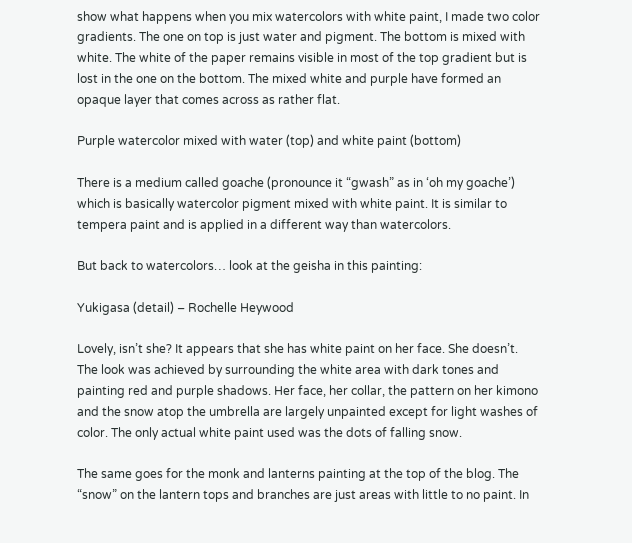show what happens when you mix watercolors with white paint, I made two color gradients. The one on top is just water and pigment. The bottom is mixed with white. The white of the paper remains visible in most of the top gradient but is lost in the one on the bottom. The mixed white and purple have formed an opaque layer that comes across as rather flat.

Purple watercolor mixed with water (top) and white paint (bottom)

There is a medium called goache (pronounce it “gwash” as in ‘oh my goache’) which is basically watercolor pigment mixed with white paint. It is similar to tempera paint and is applied in a different way than watercolors.

But back to watercolors… look at the geisha in this painting:

Yukigasa (detail) – Rochelle Heywood

Lovely, isn’t she? It appears that she has white paint on her face. She doesn’t. The look was achieved by surrounding the white area with dark tones and painting red and purple shadows. Her face, her collar, the pattern on her kimono and the snow atop the umbrella are largely unpainted except for light washes of color. The only actual white paint used was the dots of falling snow.

The same goes for the monk and lanterns painting at the top of the blog. The “snow” on the lantern tops and branches are just areas with little to no paint. In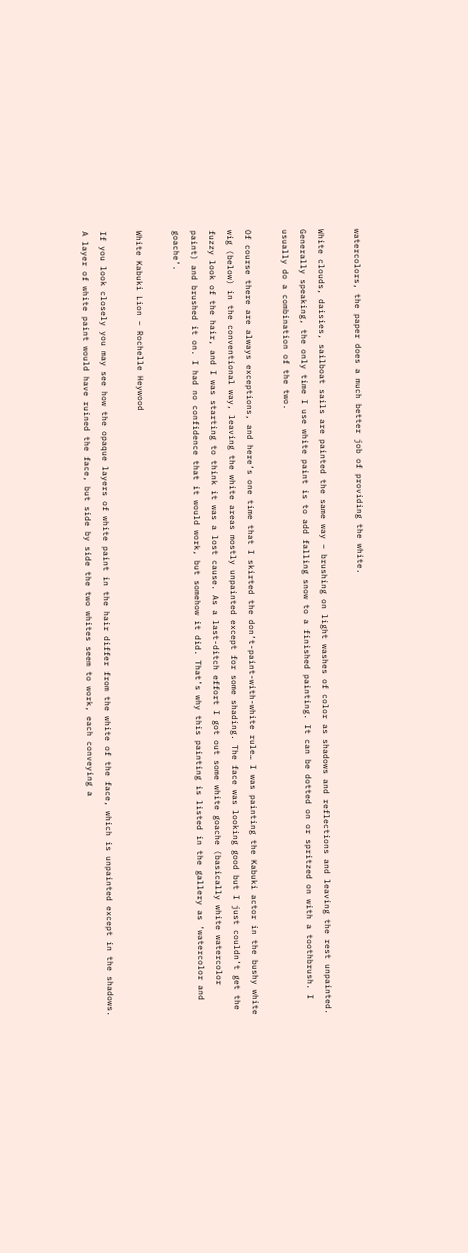watercolors, the paper does a much better job of providing the white.

White clouds, daisies, sailboat sails are painted the same way – brushing on light washes of color as shadows and reflections and leaving the rest unpainted. Generally speaking, the only time I use white paint is to add falling snow to a finished painting. It can be dotted on or spritzed on with a toothbrush. I usually do a combination of the two.

Of course there are always exceptions, and here’s one time that I skirted the don’t-paint-with-white rule… I was painting the Kabuki actor in the bushy white wig (below) in the conventional way, leaving the white areas mostly unpainted except for some shading. The face was looking good but I just couldn’t get the fuzzy look of the hair, and I was starting to think it was a lost cause. As a last-ditch effort I got out some white goache (basically white watercolor paint) and brushed it on. I had no confidence that it would work, but somehow it did. That’s why this painting is listed in the gallery as ‘watercolor and goache’.

White Kabuki Lion – Rochelle Heywood

If you look closely you may see how the opaque layers of white paint in the hair differ from the white of the face, which is unpainted except in the shadows. A layer of white paint would have ruined the face, but side by side the two whites seem to work, each conveying a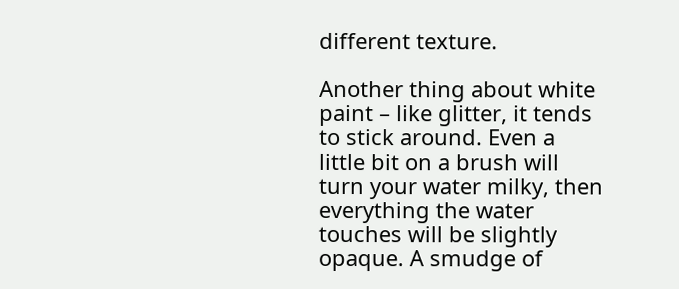different texture.

Another thing about white paint – like glitter, it tends to stick around. Even a little bit on a brush will turn your water milky, then everything the water touches will be slightly opaque. A smudge of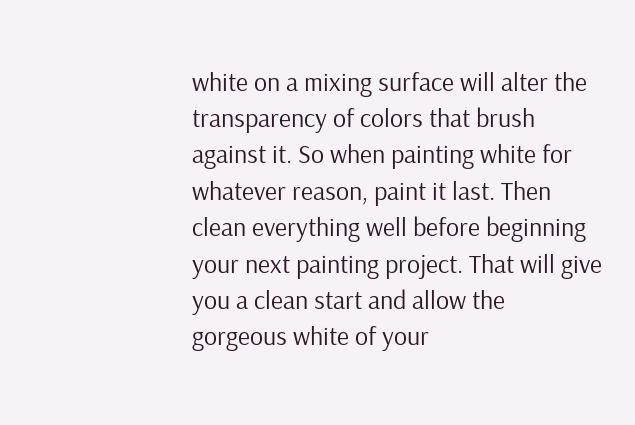white on a mixing surface will alter the transparency of colors that brush against it. So when painting white for whatever reason, paint it last. Then clean everything well before beginning your next painting project. That will give you a clean start and allow the gorgeous white of your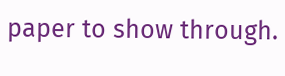paper to show through.